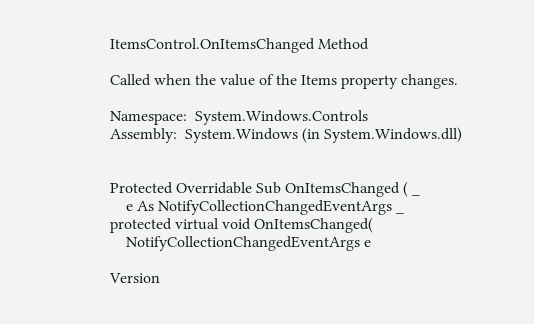ItemsControl.OnItemsChanged Method

Called when the value of the Items property changes.

Namespace:  System.Windows.Controls
Assembly:  System.Windows (in System.Windows.dll)


Protected Overridable Sub OnItemsChanged ( _
    e As NotifyCollectionChangedEventArgs _
protected virtual void OnItemsChanged(
    NotifyCollectionChangedEventArgs e

Version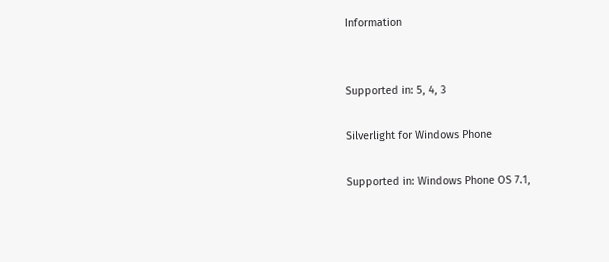Information


Supported in: 5, 4, 3

Silverlight for Windows Phone

Supported in: Windows Phone OS 7.1,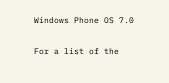Windows Phone OS 7.0


For a list of the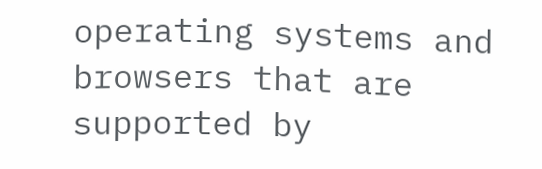operating systems and browsers that are supported by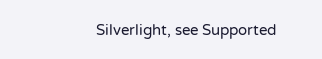Silverlight, see Supported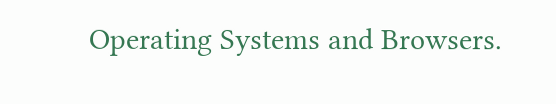Operating Systems and Browsers.